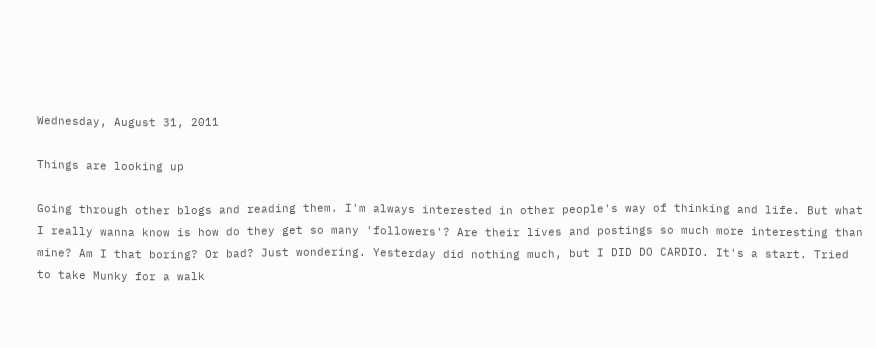Wednesday, August 31, 2011

Things are looking up

Going through other blogs and reading them. I'm always interested in other people's way of thinking and life. But what I really wanna know is how do they get so many 'followers'? Are their lives and postings so much more interesting than mine? Am I that boring? Or bad? Just wondering. Yesterday did nothing much, but I DID DO CARDIO. It's a start. Tried to take Munky for a walk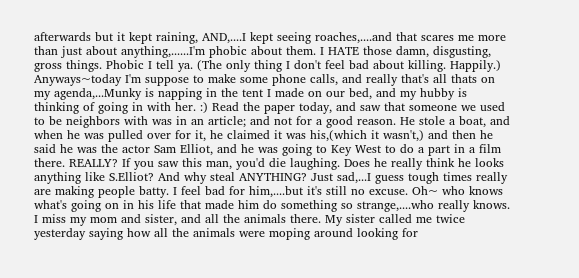afterwards but it kept raining, AND,....I kept seeing roaches,....and that scares me more than just about anything,......I'm phobic about them. I HATE those damn, disgusting, gross things. Phobic I tell ya. (The only thing I don't feel bad about killing. Happily.) Anyways~today I'm suppose to make some phone calls, and really that's all thats on my agenda,...Munky is napping in the tent I made on our bed, and my hubby is thinking of going in with her. :) Read the paper today, and saw that someone we used to be neighbors with was in an article; and not for a good reason. He stole a boat, and when he was pulled over for it, he claimed it was his,(which it wasn't,) and then he said he was the actor Sam Elliot, and he was going to Key West to do a part in a film there. REALLY? If you saw this man, you'd die laughing. Does he really think he looks anything like S.Elliot? And why steal ANYTHING? Just sad,...I guess tough times really are making people batty. I feel bad for him,....but it's still no excuse. Oh~ who knows what's going on in his life that made him do something so strange,....who really knows. I miss my mom and sister, and all the animals there. My sister called me twice yesterday saying how all the animals were moping around looking for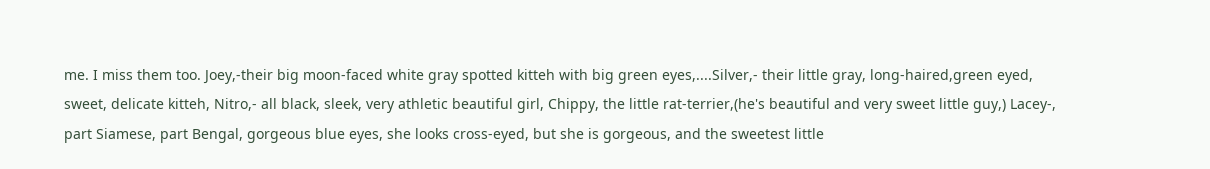me. I miss them too. Joey,-their big moon-faced white gray spotted kitteh with big green eyes,....Silver,- their little gray, long-haired,green eyed, sweet, delicate kitteh, Nitro,- all black, sleek, very athletic beautiful girl, Chippy, the little rat-terrier,(he's beautiful and very sweet little guy,) Lacey-, part Siamese, part Bengal, gorgeous blue eyes, she looks cross-eyed, but she is gorgeous, and the sweetest little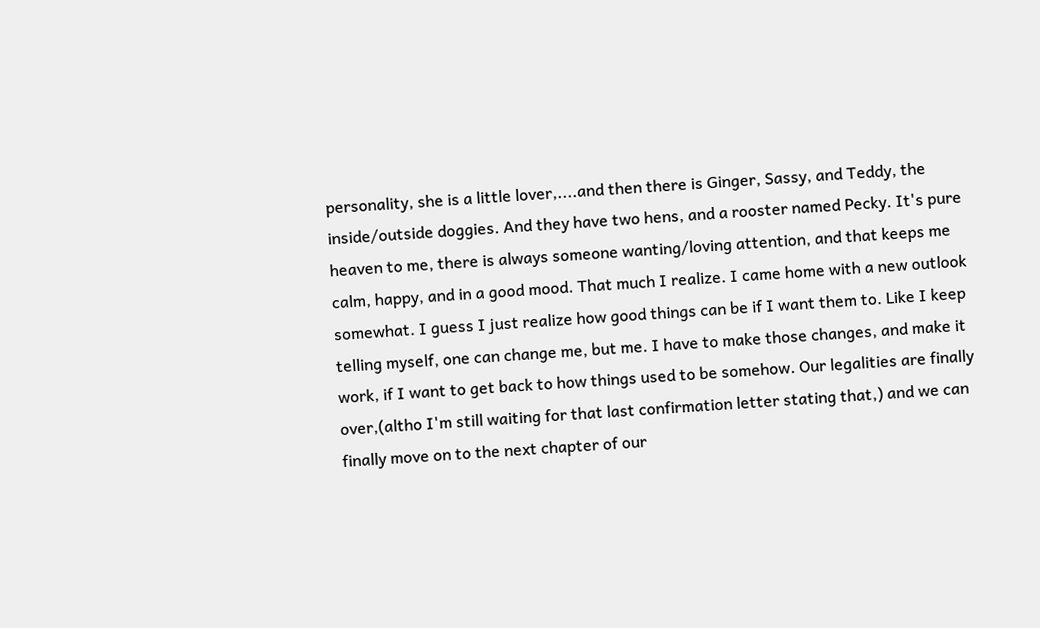personality, she is a little lover,....and then there is Ginger, Sassy, and Teddy, the inside/outside doggies. And they have two hens, and a rooster named Pecky. It's pure heaven to me, there is always someone wanting/loving attention, and that keeps me calm, happy, and in a good mood. That much I realize. I came home with a new outlook somewhat. I guess I just realize how good things can be if I want them to. Like I keep telling myself, one can change me, but me. I have to make those changes, and make it work, if I want to get back to how things used to be somehow. Our legalities are finally over,(altho I'm still waiting for that last confirmation letter stating that,) and we can finally move on to the next chapter of our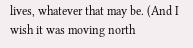lives, whatever that may be. (And I wish it was moving north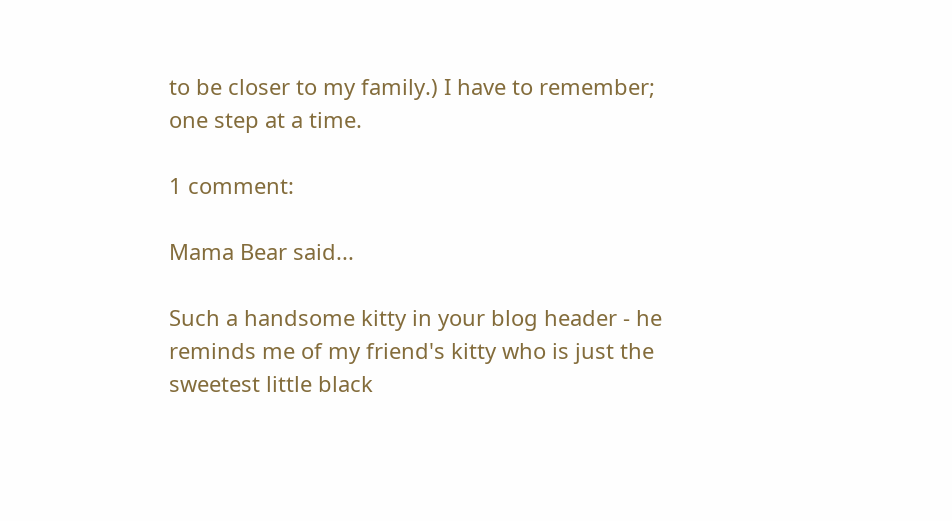to be closer to my family.) I have to remember; one step at a time.

1 comment:

Mama Bear said...

Such a handsome kitty in your blog header - he reminds me of my friend's kitty who is just the sweetest little black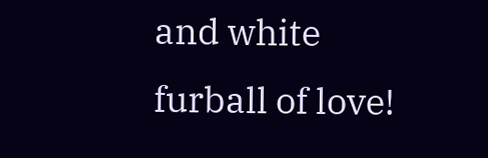and white furball of love!